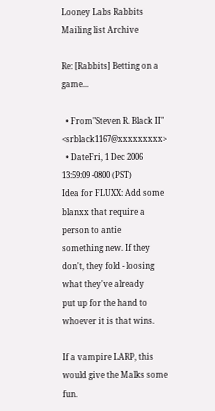Looney Labs Rabbits Mailing list Archive

Re: [Rabbits] Betting on a game...

  • From"Steven R. Black II" <srblack1167@xxxxxxxxx>
  • DateFri, 1 Dec 2006 13:59:09 -0800 (PST)
Idea for FLUXX: Add some blanxx that require a person to antie
something new. If they don't, they fold - loosing what they've already
put up for the hand to whoever it is that wins.

If a vampire LARP, this would give the Malks some fun.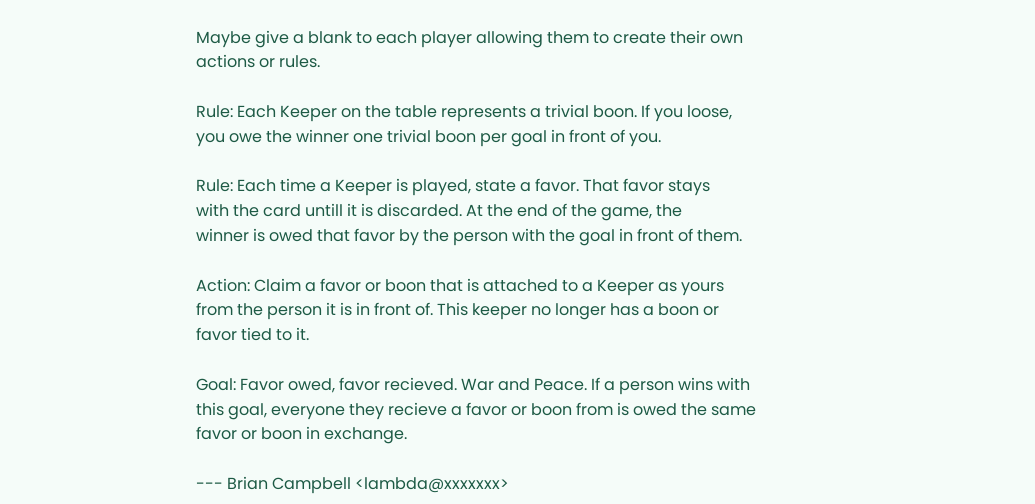Maybe give a blank to each player allowing them to create their own
actions or rules.

Rule: Each Keeper on the table represents a trivial boon. If you loose,
you owe the winner one trivial boon per goal in front of you.

Rule: Each time a Keeper is played, state a favor. That favor stays
with the card untill it is discarded. At the end of the game, the
winner is owed that favor by the person with the goal in front of them.

Action: Claim a favor or boon that is attached to a Keeper as yours
from the person it is in front of. This keeper no longer has a boon or
favor tied to it.

Goal: Favor owed, favor recieved. War and Peace. If a person wins with
this goal, everyone they recieve a favor or boon from is owed the same
favor or boon in exchange.

--- Brian Campbell <lambda@xxxxxxx>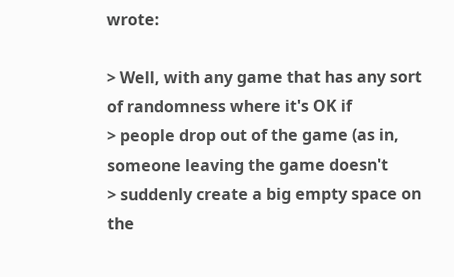wrote:

> Well, with any game that has any sort of randomness where it's OK if
> people drop out of the game (as in, someone leaving the game doesn't
> suddenly create a big empty space on the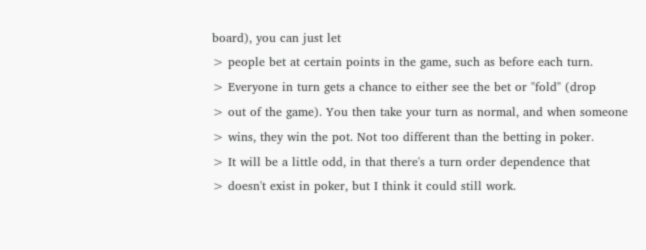board), you can just let
> people bet at certain points in the game, such as before each turn.
> Everyone in turn gets a chance to either see the bet or "fold" (drop
> out of the game). You then take your turn as normal, and when someone
> wins, they win the pot. Not too different than the betting in poker.
> It will be a little odd, in that there's a turn order dependence that
> doesn't exist in poker, but I think it could still work.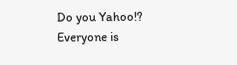Do you Yahoo!?
Everyone is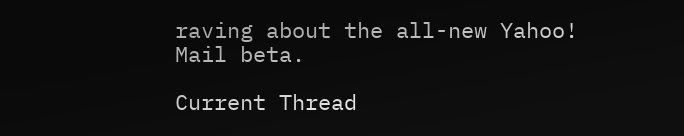raving about the all-new Yahoo! Mail beta.

Current Thread